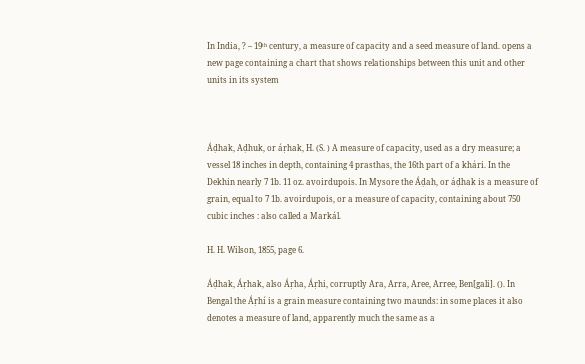In India, ? – 19ᵗʰ century, a measure of capacity and a seed measure of land. opens a new page containing a chart that shows relationships between this unit and other units in its system



Áḍhak, Aḍhuk, or áṛhak, H. (S. ) A measure of capacity, used as a dry measure; a vessel 18 inches in depth, containing 4 prasthas, the 16th part of a khári. In the Dekhin nearly 7 1b. 11 oz. avoirdupois. In Mysore the Áḍah, or áḍhak is a measure of grain, equal to 7 1b. avoirdupois, or a measure of capacity, containing about 750 cubic inches : also called a Markál.

H. H. Wilson, 1855, page 6.

Áḍhak, Áṛhak, also Áṛha, Áṛhi, corruptly Ara, Arra, Aree, Arree, Ben[gali]. (). In Bengal the Áṛhí is a grain measure containing two maunds: in some places it also denotes a measure of land, apparently much the same as a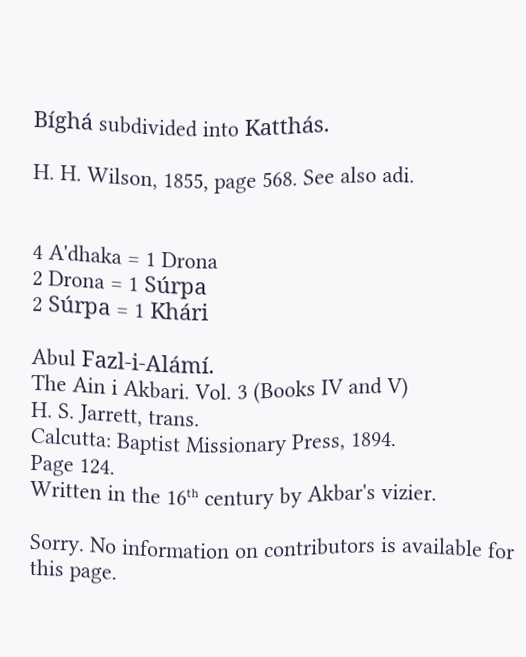Bíghá subdivided into Katthás.

H. H. Wilson, 1855, page 568. See also adi.


4 A'dhaka = 1 Drona
2 Drona = 1 Súrpa
2 Súrpa = 1 Khári

Abul Fazl-i-Alámí.
The Ain i Akbari. Vol. 3 (Books IV and V)
H. S. Jarrett, trans.
Calcutta: Baptist Missionary Press, 1894.
Page 124.
Written in the 16ᵗʰ century by Akbar's vizier.

Sorry. No information on contributors is available for this page.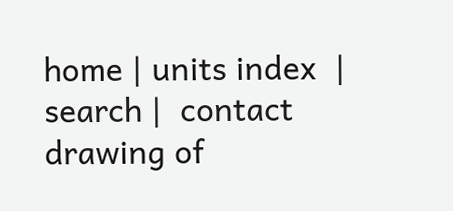home | units index  | search |  contact drawing of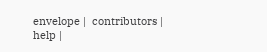envelope |  contributors |
help |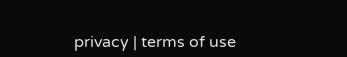privacy | terms of use